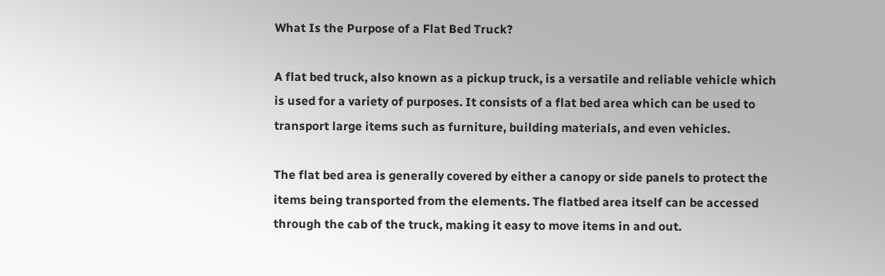What Is the Purpose of a Flat Bed Truck?

A flat bed truck, also known as a pickup truck, is a versatile and reliable vehicle which is used for a variety of purposes. It consists of a flat bed area which can be used to transport large items such as furniture, building materials, and even vehicles.

The flat bed area is generally covered by either a canopy or side panels to protect the items being transported from the elements. The flatbed area itself can be accessed through the cab of the truck, making it easy to move items in and out.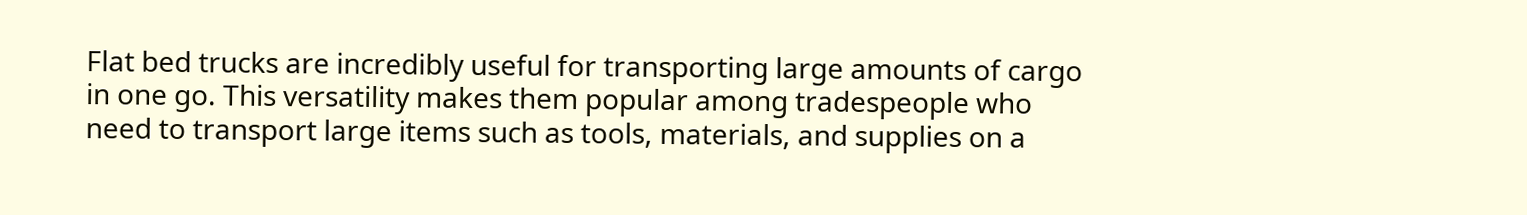Flat bed trucks are incredibly useful for transporting large amounts of cargo in one go. This versatility makes them popular among tradespeople who need to transport large items such as tools, materials, and supplies on a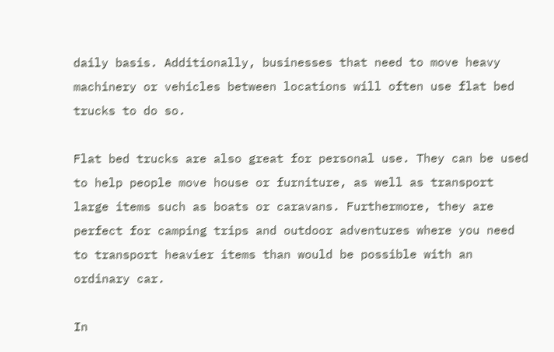daily basis. Additionally, businesses that need to move heavy machinery or vehicles between locations will often use flat bed trucks to do so.

Flat bed trucks are also great for personal use. They can be used to help people move house or furniture, as well as transport large items such as boats or caravans. Furthermore, they are perfect for camping trips and outdoor adventures where you need to transport heavier items than would be possible with an ordinary car.

In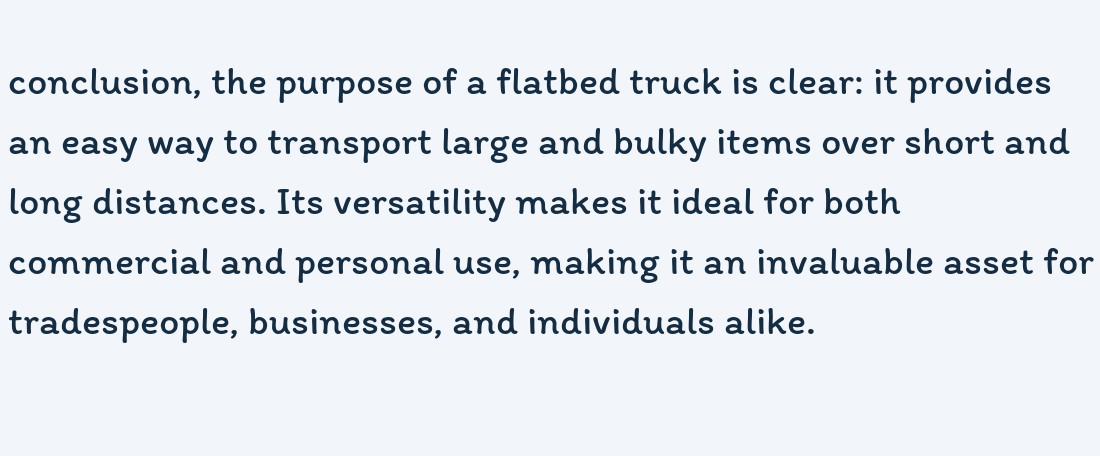conclusion, the purpose of a flatbed truck is clear: it provides an easy way to transport large and bulky items over short and long distances. Its versatility makes it ideal for both commercial and personal use, making it an invaluable asset for tradespeople, businesses, and individuals alike.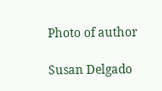Photo of author

Susan Delgado